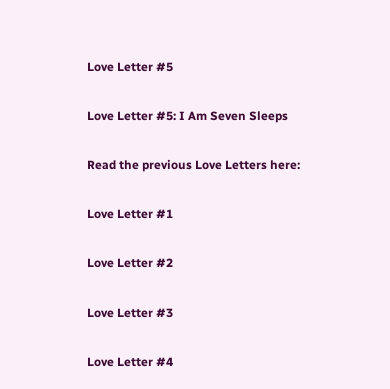Love Letter #5

Love Letter #5: I Am Seven Sleeps

Read the previous Love Letters here:

Love Letter #1

Love Letter #2

Love Letter #3

Love Letter #4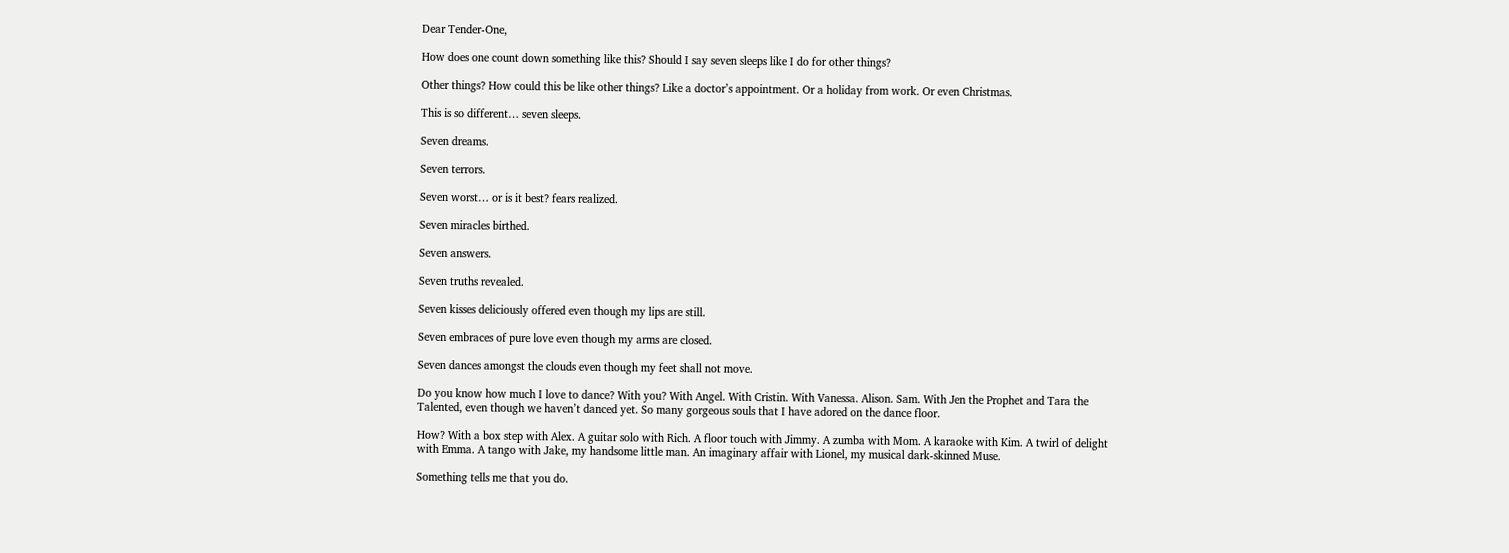Dear Tender-One,

How does one count down something like this? Should I say seven sleeps like I do for other things?

Other things? How could this be like other things? Like a doctor’s appointment. Or a holiday from work. Or even Christmas.

This is so different… seven sleeps.

Seven dreams.

Seven terrors.

Seven worst… or is it best? fears realized.

Seven miracles birthed.

Seven answers.

Seven truths revealed.

Seven kisses deliciously offered even though my lips are still.

Seven embraces of pure love even though my arms are closed.

Seven dances amongst the clouds even though my feet shall not move.

Do you know how much I love to dance? With you? With Angel. With Cristin. With Vanessa. Alison. Sam. With Jen the Prophet and Tara the Talented, even though we haven’t danced yet. So many gorgeous souls that I have adored on the dance floor.

How? With a box step with Alex. A guitar solo with Rich. A floor touch with Jimmy. A zumba with Mom. A karaoke with Kim. A twirl of delight with Emma. A tango with Jake, my handsome little man. An imaginary affair with Lionel, my musical dark-skinned Muse.

Something tells me that you do.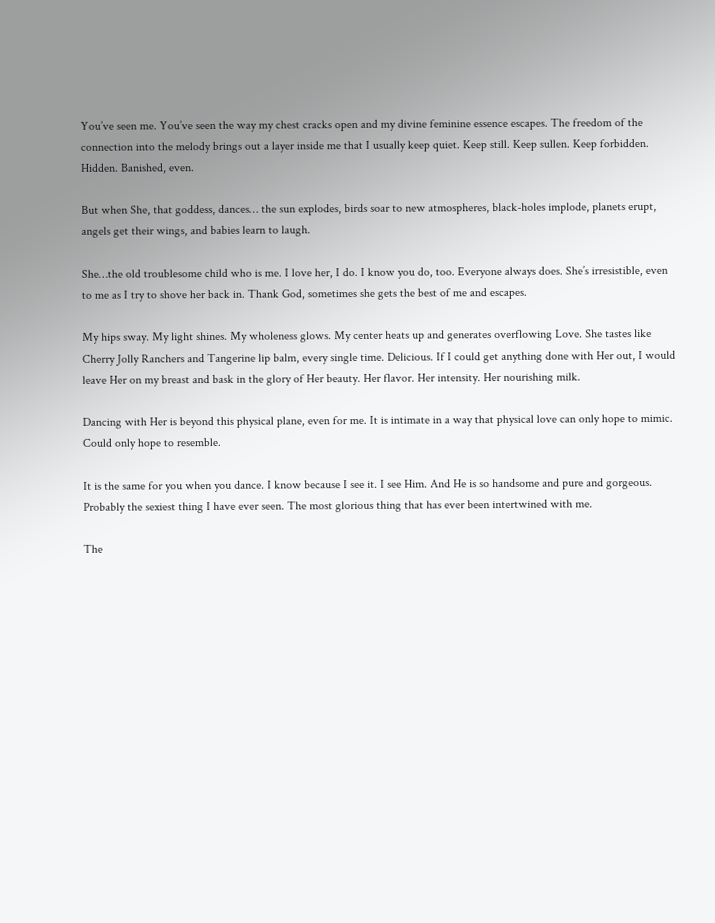You’ve seen me. You’ve seen the way my chest cracks open and my divine feminine essence escapes. The freedom of the connection into the melody brings out a layer inside me that I usually keep quiet. Keep still. Keep sullen. Keep forbidden. Hidden. Banished, even.

But when She, that goddess, dances… the sun explodes, birds soar to new atmospheres, black-holes implode, planets erupt, angels get their wings, and babies learn to laugh.

She…the old troublesome child who is me. I love her, I do. I know you do, too. Everyone always does. She’s irresistible, even to me as I try to shove her back in. Thank God, sometimes she gets the best of me and escapes.

My hips sway. My light shines. My wholeness glows. My center heats up and generates overflowing Love. She tastes like Cherry Jolly Ranchers and Tangerine lip balm, every single time. Delicious. If I could get anything done with Her out, I would leave Her on my breast and bask in the glory of Her beauty. Her flavor. Her intensity. Her nourishing milk.

Dancing with Her is beyond this physical plane, even for me. It is intimate in a way that physical love can only hope to mimic. Could only hope to resemble.

It is the same for you when you dance. I know because I see it. I see Him. And He is so handsome and pure and gorgeous. Probably the sexiest thing I have ever seen. The most glorious thing that has ever been intertwined with me.

The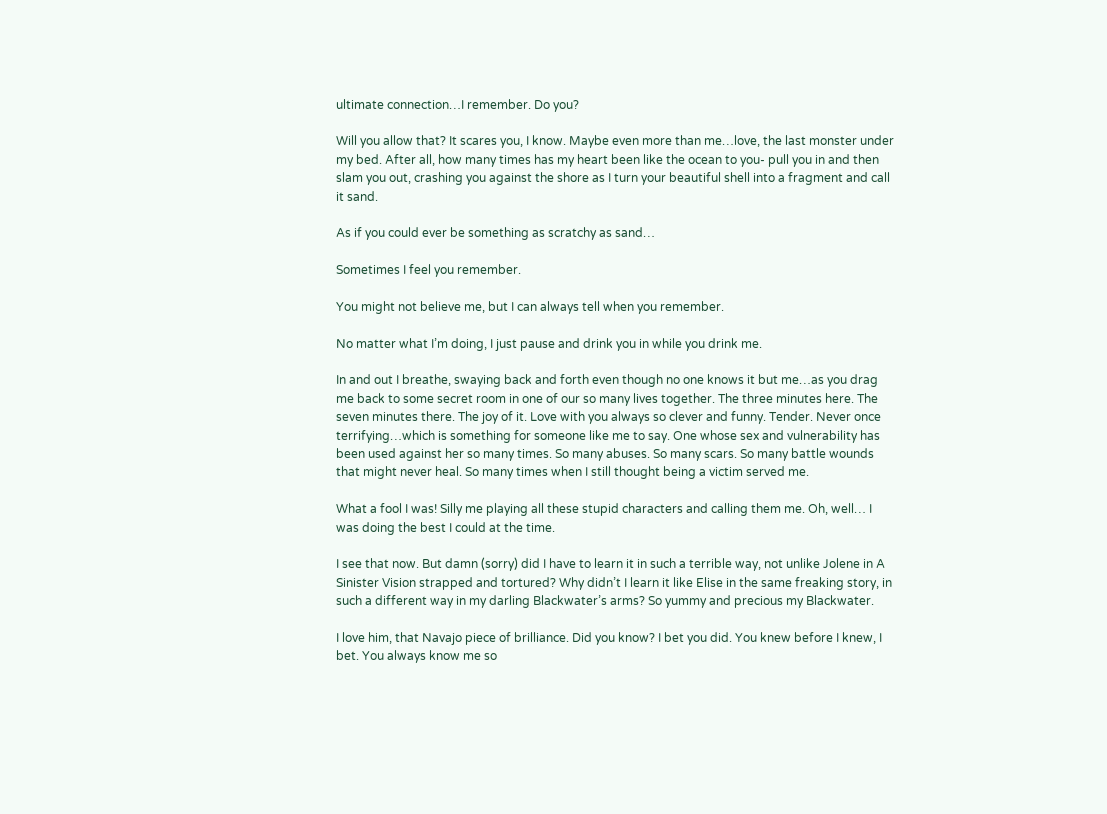ultimate connection…I remember. Do you?

Will you allow that? It scares you, I know. Maybe even more than me…love, the last monster under my bed. After all, how many times has my heart been like the ocean to you- pull you in and then slam you out, crashing you against the shore as I turn your beautiful shell into a fragment and call it sand.

As if you could ever be something as scratchy as sand…

Sometimes I feel you remember.

You might not believe me, but I can always tell when you remember.

No matter what I’m doing, I just pause and drink you in while you drink me.

In and out I breathe, swaying back and forth even though no one knows it but me…as you drag me back to some secret room in one of our so many lives together. The three minutes here. The seven minutes there. The joy of it. Love with you always so clever and funny. Tender. Never once terrifying…which is something for someone like me to say. One whose sex and vulnerability has been used against her so many times. So many abuses. So many scars. So many battle wounds that might never heal. So many times when I still thought being a victim served me.

What a fool I was! Silly me playing all these stupid characters and calling them me. Oh, well… I was doing the best I could at the time.

I see that now. But damn (sorry) did I have to learn it in such a terrible way, not unlike Jolene in A Sinister Vision strapped and tortured? Why didn’t I learn it like Elise in the same freaking story, in such a different way in my darling Blackwater’s arms? So yummy and precious my Blackwater.

I love him, that Navajo piece of brilliance. Did you know? I bet you did. You knew before I knew, I bet. You always know me so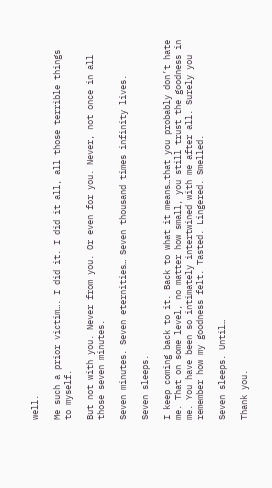well.

Me such a prior victim…. I did it. I did it all, all those terrible things to myself.

But not with you. Never from you. Or even for you. Never, not once in all those seven minutes.

Seven minutes. Seven eternities… Seven thousand times infinity lives.

Seven sleeps.

I keep coming back to it. Back to what it means…that you probably don’t hate me. That on some level, no matter how small, you still trust the goodness in me. You have been so intimately intertwined with me after all. Surely you remember how my goodness felt. Tasted. Lingered. Smelled.

Seven sleeps. Until…

Thank you.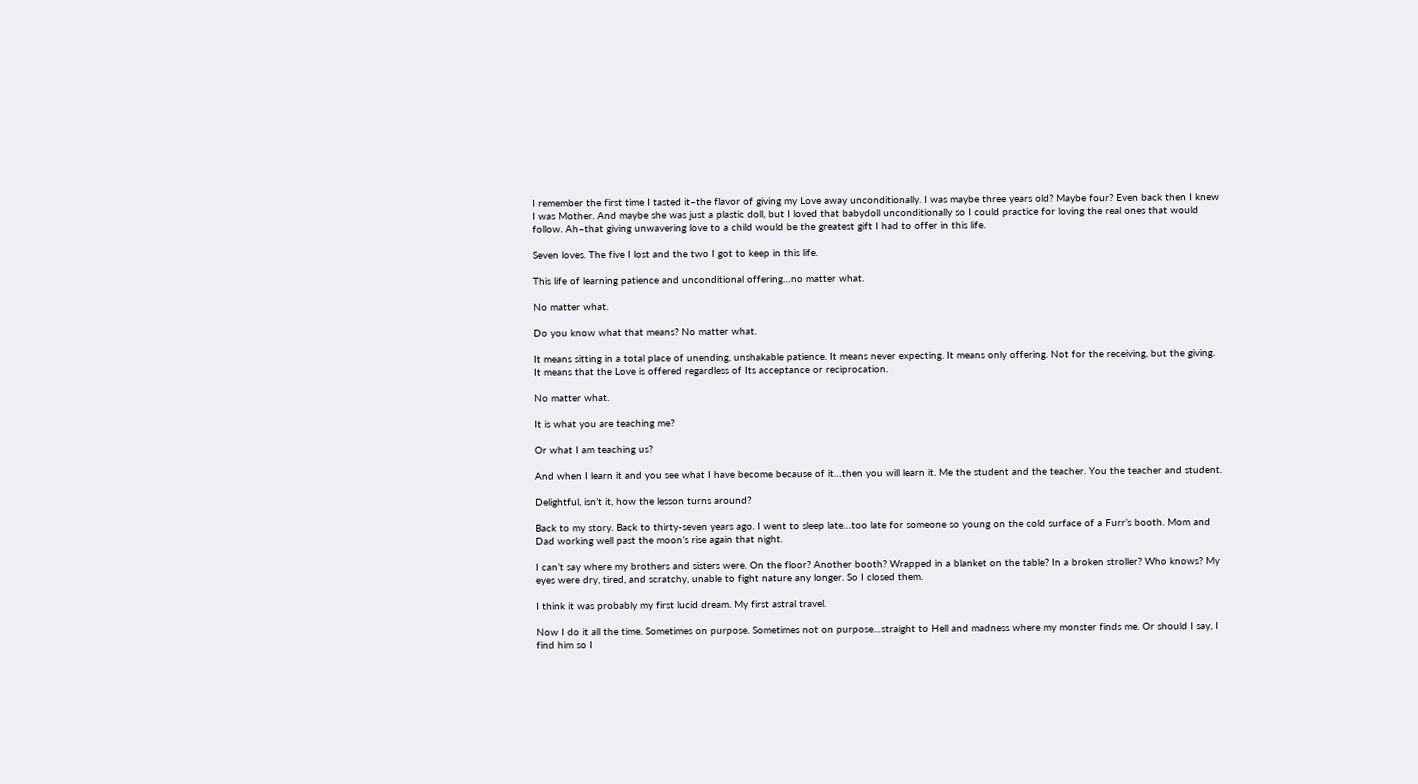I remember the first time I tasted it–the flavor of giving my Love away unconditionally. I was maybe three years old? Maybe four? Even back then I knew I was Mother. And maybe she was just a plastic doll, but I loved that babydoll unconditionally so I could practice for loving the real ones that would follow. Ah–that giving unwavering love to a child would be the greatest gift I had to offer in this life.

Seven loves. The five I lost and the two I got to keep in this life.

This life of learning patience and unconditional offering…no matter what.

No matter what.

Do you know what that means? No matter what.

It means sitting in a total place of unending, unshakable patience. It means never expecting. It means only offering. Not for the receiving, but the giving. It means that the Love is offered regardless of Its acceptance or reciprocation.

No matter what.

It is what you are teaching me?

Or what I am teaching us?

And when I learn it and you see what I have become because of it…then you will learn it. Me the student and the teacher. You the teacher and student.

Delightful, isn’t it, how the lesson turns around?

Back to my story. Back to thirty-seven years ago. I went to sleep late…too late for someone so young on the cold surface of a Furr’s booth. Mom and Dad working well past the moon’s rise again that night.

I can’t say where my brothers and sisters were. On the floor? Another booth? Wrapped in a blanket on the table? In a broken stroller? Who knows? My eyes were dry, tired, and scratchy, unable to fight nature any longer. So I closed them.

I think it was probably my first lucid dream. My first astral travel.

Now I do it all the time. Sometimes on purpose. Sometimes not on purpose…straight to Hell and madness where my monster finds me. Or should I say, I find him so I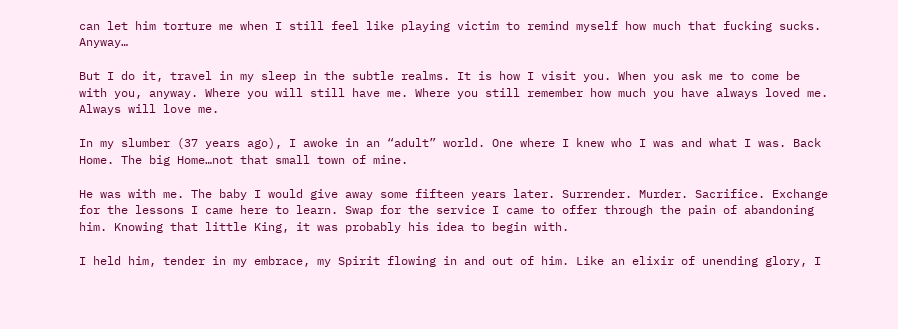can let him torture me when I still feel like playing victim to remind myself how much that fucking sucks. Anyway…

But I do it, travel in my sleep in the subtle realms. It is how I visit you. When you ask me to come be with you, anyway. Where you will still have me. Where you still remember how much you have always loved me. Always will love me.

In my slumber (37 years ago), I awoke in an “adult” world. One where I knew who I was and what I was. Back Home. The big Home…not that small town of mine.

He was with me. The baby I would give away some fifteen years later. Surrender. Murder. Sacrifice. Exchange for the lessons I came here to learn. Swap for the service I came to offer through the pain of abandoning him. Knowing that little King, it was probably his idea to begin with.

I held him, tender in my embrace, my Spirit flowing in and out of him. Like an elixir of unending glory, I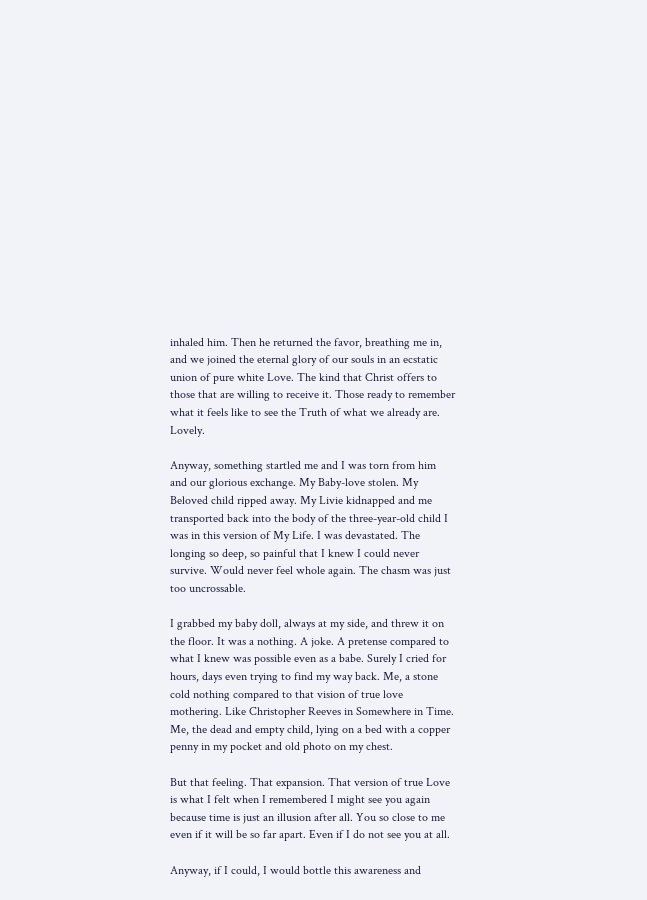inhaled him. Then he returned the favor, breathing me in, and we joined the eternal glory of our souls in an ecstatic union of pure white Love. The kind that Christ offers to those that are willing to receive it. Those ready to remember what it feels like to see the Truth of what we already are. Lovely.

Anyway, something startled me and I was torn from him and our glorious exchange. My Baby-love stolen. My Beloved child ripped away. My Livie kidnapped and me transported back into the body of the three-year-old child I was in this version of My Life. I was devastated. The longing so deep, so painful that I knew I could never survive. Would never feel whole again. The chasm was just too uncrossable.

I grabbed my baby doll, always at my side, and threw it on the floor. It was a nothing. A joke. A pretense compared to what I knew was possible even as a babe. Surely I cried for hours, days even trying to find my way back. Me, a stone cold nothing compared to that vision of true love mothering. Like Christopher Reeves in Somewhere in Time. Me, the dead and empty child, lying on a bed with a copper penny in my pocket and old photo on my chest.

But that feeling. That expansion. That version of true Love is what I felt when I remembered I might see you again because time is just an illusion after all. You so close to me even if it will be so far apart. Even if I do not see you at all.

Anyway, if I could, I would bottle this awareness and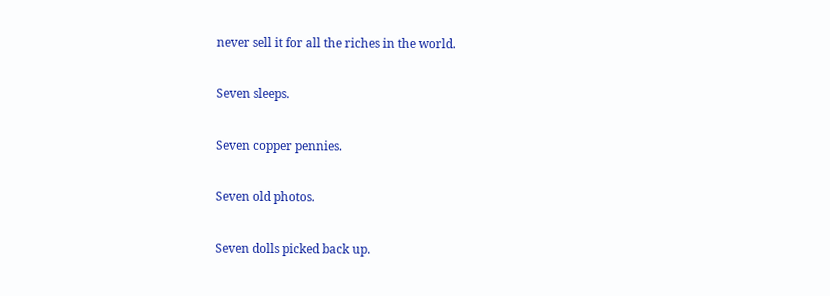never sell it for all the riches in the world.

Seven sleeps.

Seven copper pennies.

Seven old photos.

Seven dolls picked back up.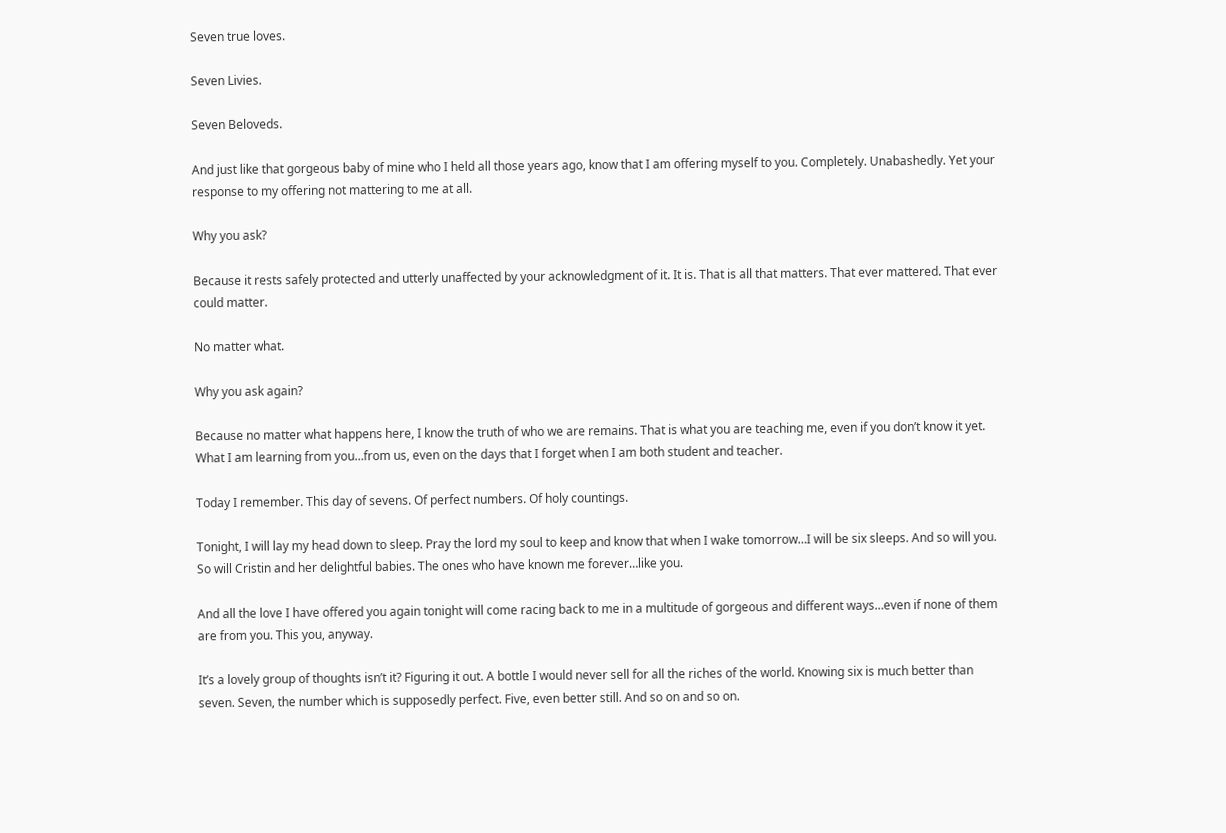Seven true loves.

Seven Livies.

Seven Beloveds.

And just like that gorgeous baby of mine who I held all those years ago, know that I am offering myself to you. Completely. Unabashedly. Yet your response to my offering not mattering to me at all.

Why you ask?

Because it rests safely protected and utterly unaffected by your acknowledgment of it. It is. That is all that matters. That ever mattered. That ever could matter.

No matter what.

Why you ask again?

Because no matter what happens here, I know the truth of who we are remains. That is what you are teaching me, even if you don’t know it yet. What I am learning from you…from us, even on the days that I forget when I am both student and teacher.

Today I remember. This day of sevens. Of perfect numbers. Of holy countings.

Tonight, I will lay my head down to sleep. Pray the lord my soul to keep and know that when I wake tomorrow…I will be six sleeps. And so will you. So will Cristin and her delightful babies. The ones who have known me forever…like you.

And all the love I have offered you again tonight will come racing back to me in a multitude of gorgeous and different ways…even if none of them are from you. This you, anyway.

It’s a lovely group of thoughts isn’t it? Figuring it out. A bottle I would never sell for all the riches of the world. Knowing six is much better than seven. Seven, the number which is supposedly perfect. Five, even better still. And so on and so on.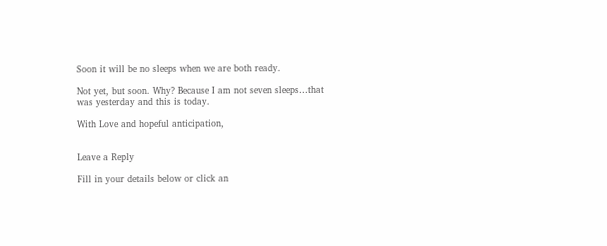Soon it will be no sleeps when we are both ready.

Not yet, but soon. Why? Because I am not seven sleeps…that was yesterday and this is today.

With Love and hopeful anticipation,


Leave a Reply

Fill in your details below or click an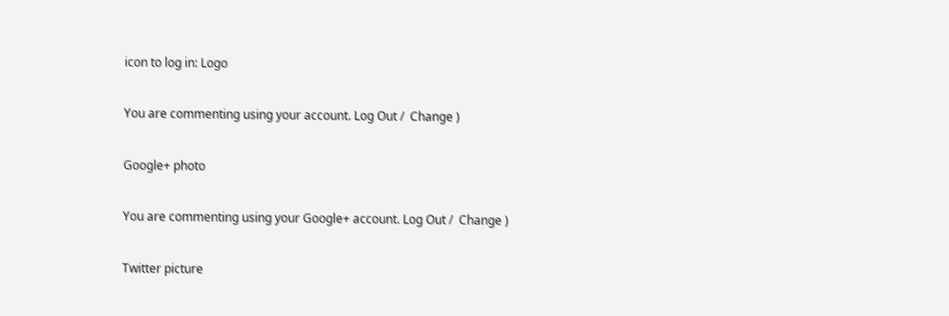icon to log in: Logo

You are commenting using your account. Log Out /  Change )

Google+ photo

You are commenting using your Google+ account. Log Out /  Change )

Twitter picture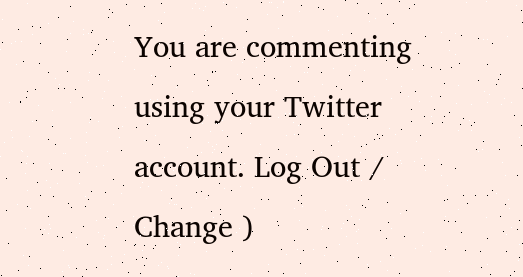You are commenting using your Twitter account. Log Out /  Change )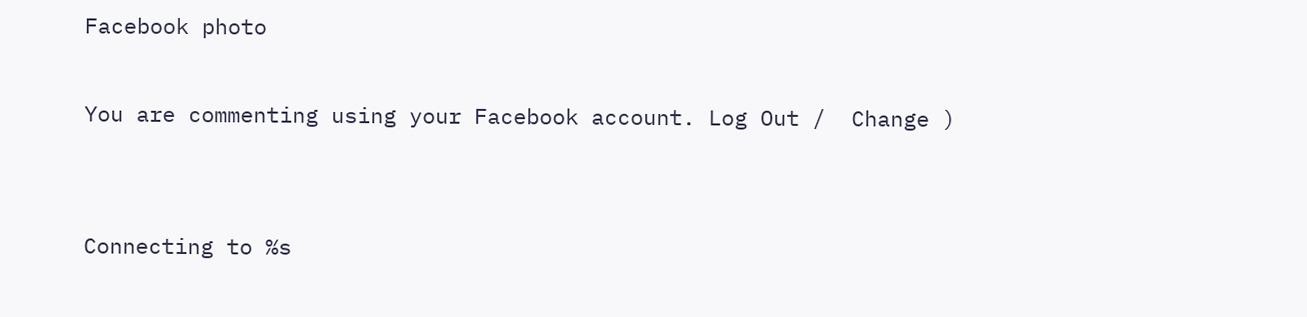Facebook photo

You are commenting using your Facebook account. Log Out /  Change )


Connecting to %s